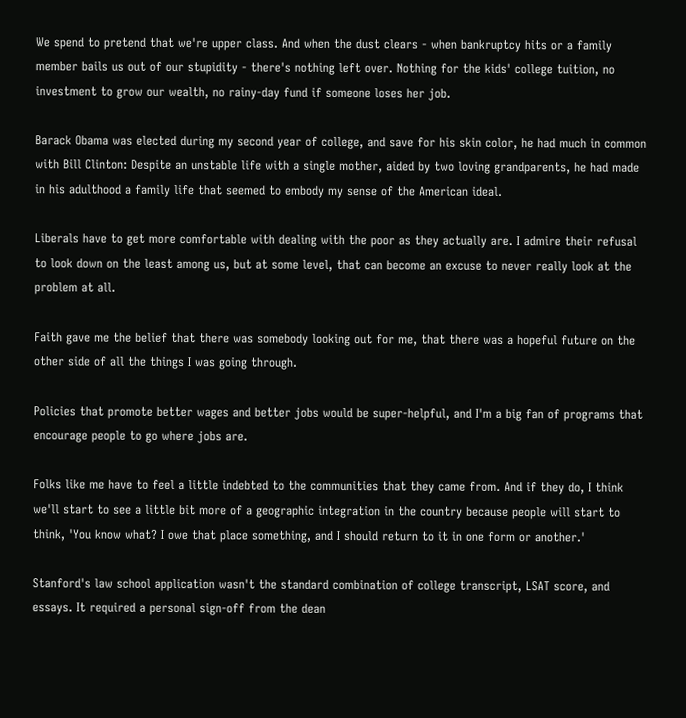We spend to pretend that we're upper class. And when the dust clears - when bankruptcy hits or a family member bails us out of our stupidity - there's nothing left over. Nothing for the kids' college tuition, no investment to grow our wealth, no rainy-day fund if someone loses her job.

Barack Obama was elected during my second year of college, and save for his skin color, he had much in common with Bill Clinton: Despite an unstable life with a single mother, aided by two loving grandparents, he had made in his adulthood a family life that seemed to embody my sense of the American ideal.

Liberals have to get more comfortable with dealing with the poor as they actually are. I admire their refusal to look down on the least among us, but at some level, that can become an excuse to never really look at the problem at all.

Faith gave me the belief that there was somebody looking out for me, that there was a hopeful future on the other side of all the things I was going through.

Policies that promote better wages and better jobs would be super-helpful, and I'm a big fan of programs that encourage people to go where jobs are.

Folks like me have to feel a little indebted to the communities that they came from. And if they do, I think we'll start to see a little bit more of a geographic integration in the country because people will start to think, 'You know what? I owe that place something, and I should return to it in one form or another.'

Stanford's law school application wasn't the standard combination of college transcript, LSAT score, and essays. It required a personal sign-off from the dean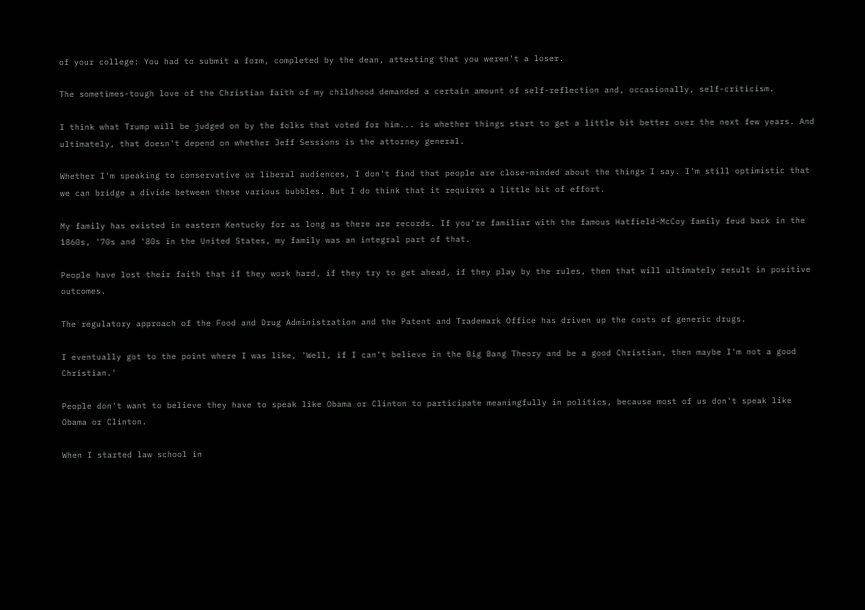of your college: You had to submit a form, completed by the dean, attesting that you weren't a loser.

The sometimes-tough love of the Christian faith of my childhood demanded a certain amount of self-reflection and, occasionally, self-criticism.

I think what Trump will be judged on by the folks that voted for him... is whether things start to get a little bit better over the next few years. And ultimately, that doesn't depend on whether Jeff Sessions is the attorney general.

Whether I'm speaking to conservative or liberal audiences, I don't find that people are close-minded about the things I say. I'm still optimistic that we can bridge a divide between these various bubbles. But I do think that it requires a little bit of effort.

My family has existed in eastern Kentucky for as long as there are records. If you're familiar with the famous Hatfield-McCoy family feud back in the 1860s, '70s and '80s in the United States, my family was an integral part of that.

People have lost their faith that if they work hard, if they try to get ahead, if they play by the rules, then that will ultimately result in positive outcomes.

The regulatory approach of the Food and Drug Administration and the Patent and Trademark Office has driven up the costs of generic drugs.

I eventually got to the point where I was like, 'Well, if I can't believe in the Big Bang Theory and be a good Christian, then maybe I'm not a good Christian.'

People don't want to believe they have to speak like Obama or Clinton to participate meaningfully in politics, because most of us don't speak like Obama or Clinton.

When I started law school in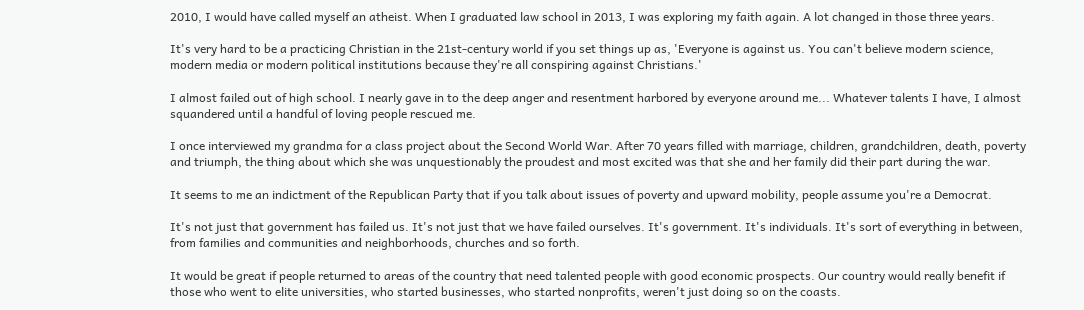2010, I would have called myself an atheist. When I graduated law school in 2013, I was exploring my faith again. A lot changed in those three years.

It's very hard to be a practicing Christian in the 21st-century world if you set things up as, 'Everyone is against us. You can't believe modern science, modern media or modern political institutions because they're all conspiring against Christians.'

I almost failed out of high school. I nearly gave in to the deep anger and resentment harbored by everyone around me... Whatever talents I have, I almost squandered until a handful of loving people rescued me.

I once interviewed my grandma for a class project about the Second World War. After 70 years filled with marriage, children, grandchildren, death, poverty and triumph, the thing about which she was unquestionably the proudest and most excited was that she and her family did their part during the war.

It seems to me an indictment of the Republican Party that if you talk about issues of poverty and upward mobility, people assume you're a Democrat.

It's not just that government has failed us. It's not just that we have failed ourselves. It's government. It's individuals. It's sort of everything in between, from families and communities and neighborhoods, churches and so forth.

It would be great if people returned to areas of the country that need talented people with good economic prospects. Our country would really benefit if those who went to elite universities, who started businesses, who started nonprofits, weren't just doing so on the coasts.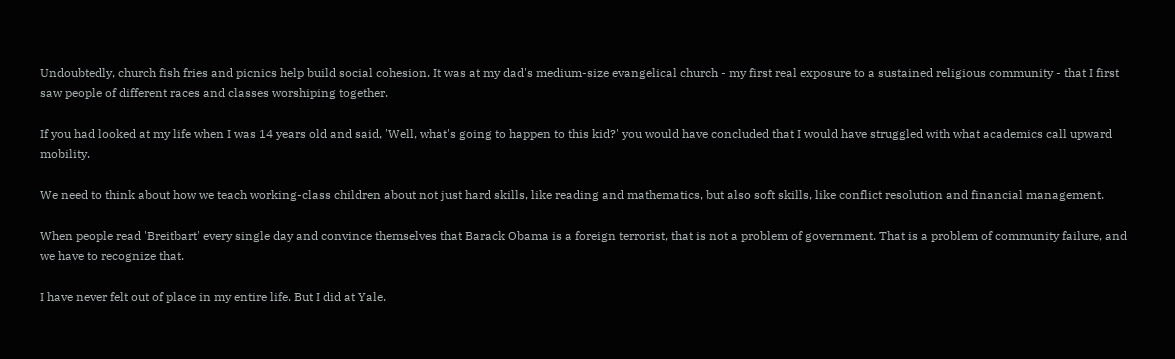Undoubtedly, church fish fries and picnics help build social cohesion. It was at my dad's medium-size evangelical church - my first real exposure to a sustained religious community - that I first saw people of different races and classes worshiping together.

If you had looked at my life when I was 14 years old and said, 'Well, what's going to happen to this kid?' you would have concluded that I would have struggled with what academics call upward mobility.

We need to think about how we teach working-class children about not just hard skills, like reading and mathematics, but also soft skills, like conflict resolution and financial management.

When people read 'Breitbart' every single day and convince themselves that Barack Obama is a foreign terrorist, that is not a problem of government. That is a problem of community failure, and we have to recognize that.

I have never felt out of place in my entire life. But I did at Yale.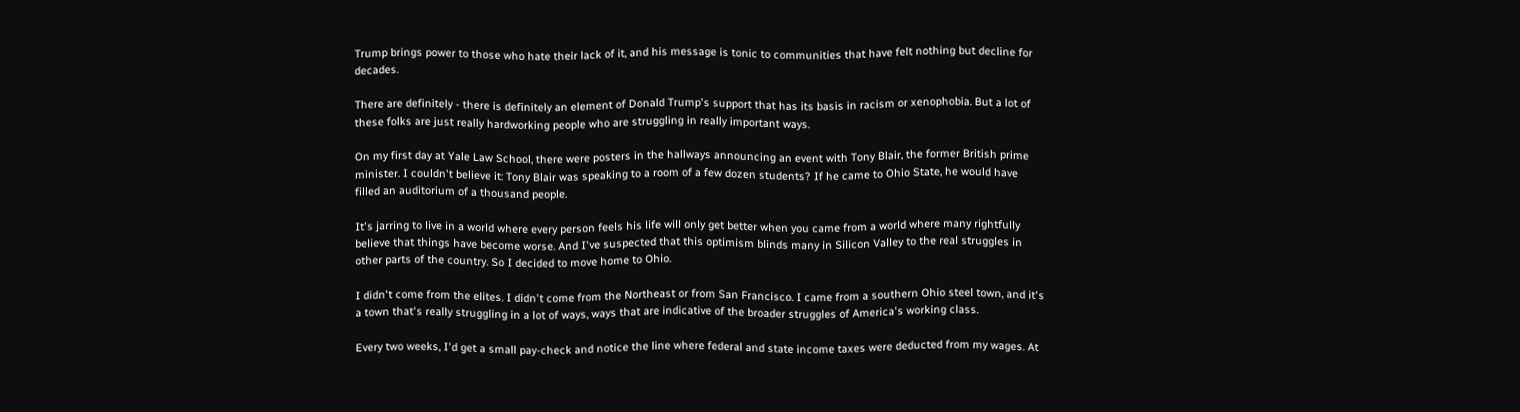Trump brings power to those who hate their lack of it, and his message is tonic to communities that have felt nothing but decline for decades.

There are definitely - there is definitely an element of Donald Trump's support that has its basis in racism or xenophobia. But a lot of these folks are just really hardworking people who are struggling in really important ways.

On my first day at Yale Law School, there were posters in the hallways announcing an event with Tony Blair, the former British prime minister. I couldn't believe it: Tony Blair was speaking to a room of a few dozen students? If he came to Ohio State, he would have filled an auditorium of a thousand people.

It's jarring to live in a world where every person feels his life will only get better when you came from a world where many rightfully believe that things have become worse. And I've suspected that this optimism blinds many in Silicon Valley to the real struggles in other parts of the country. So I decided to move home to Ohio.

I didn't come from the elites. I didn't come from the Northeast or from San Francisco. I came from a southern Ohio steel town, and it's a town that's really struggling in a lot of ways, ways that are indicative of the broader struggles of America's working class.

Every two weeks, I'd get a small pay-check and notice the line where federal and state income taxes were deducted from my wages. At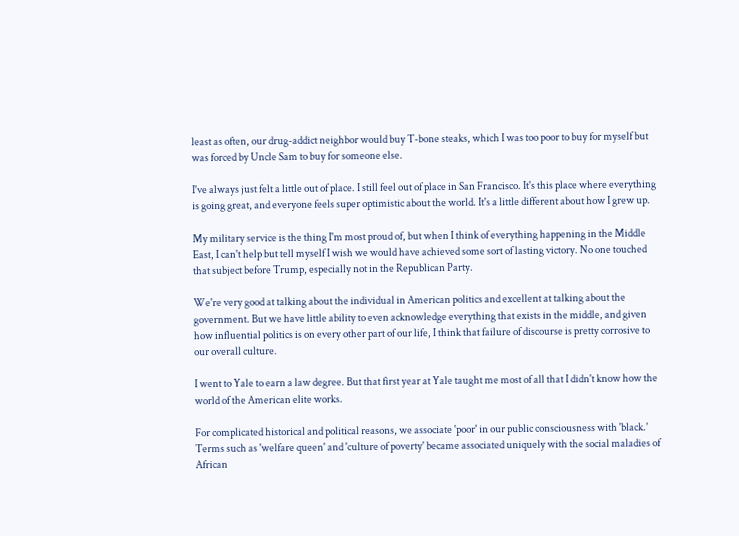least as often, our drug-addict neighbor would buy T-bone steaks, which I was too poor to buy for myself but was forced by Uncle Sam to buy for someone else.

I've always just felt a little out of place. I still feel out of place in San Francisco. It's this place where everything is going great, and everyone feels super optimistic about the world. It's a little different about how I grew up.

My military service is the thing I'm most proud of, but when I think of everything happening in the Middle East, I can't help but tell myself I wish we would have achieved some sort of lasting victory. No one touched that subject before Trump, especially not in the Republican Party.

We're very good at talking about the individual in American politics and excellent at talking about the government. But we have little ability to even acknowledge everything that exists in the middle, and given how influential politics is on every other part of our life, I think that failure of discourse is pretty corrosive to our overall culture.

I went to Yale to earn a law degree. But that first year at Yale taught me most of all that I didn't know how the world of the American elite works.

For complicated historical and political reasons, we associate 'poor' in our public consciousness with 'black.' Terms such as 'welfare queen' and 'culture of poverty' became associated uniquely with the social maladies of African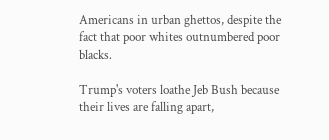Americans in urban ghettos, despite the fact that poor whites outnumbered poor blacks.

Trump's voters loathe Jeb Bush because their lives are falling apart,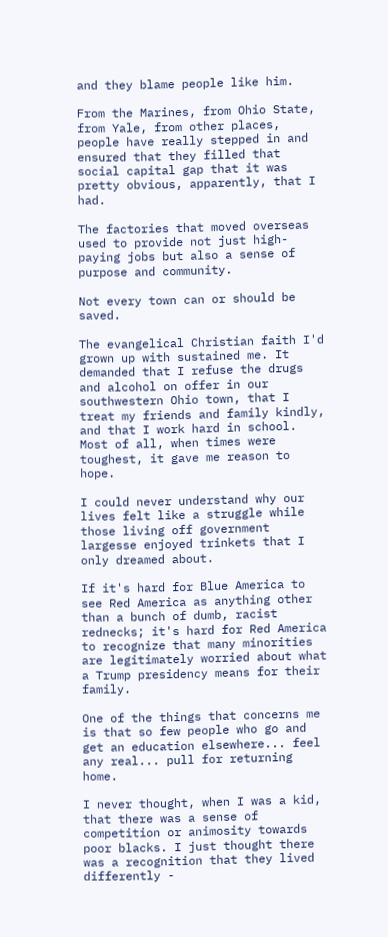and they blame people like him.

From the Marines, from Ohio State, from Yale, from other places, people have really stepped in and ensured that they filled that social capital gap that it was pretty obvious, apparently, that I had.

The factories that moved overseas used to provide not just high-paying jobs but also a sense of purpose and community.

Not every town can or should be saved.

The evangelical Christian faith I'd grown up with sustained me. It demanded that I refuse the drugs and alcohol on offer in our southwestern Ohio town, that I treat my friends and family kindly, and that I work hard in school. Most of all, when times were toughest, it gave me reason to hope.

I could never understand why our lives felt like a struggle while those living off government largesse enjoyed trinkets that I only dreamed about.

If it's hard for Blue America to see Red America as anything other than a bunch of dumb, racist rednecks; it's hard for Red America to recognize that many minorities are legitimately worried about what a Trump presidency means for their family.

One of the things that concerns me is that so few people who go and get an education elsewhere... feel any real... pull for returning home.

I never thought, when I was a kid, that there was a sense of competition or animosity towards poor blacks. I just thought there was a recognition that they lived differently -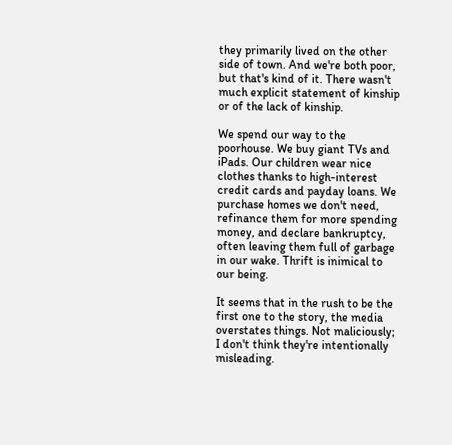they primarily lived on the other side of town. And we're both poor, but that's kind of it. There wasn't much explicit statement of kinship or of the lack of kinship.

We spend our way to the poorhouse. We buy giant TVs and iPads. Our children wear nice clothes thanks to high-interest credit cards and payday loans. We purchase homes we don't need, refinance them for more spending money, and declare bankruptcy, often leaving them full of garbage in our wake. Thrift is inimical to our being.

It seems that in the rush to be the first one to the story, the media overstates things. Not maliciously; I don't think they're intentionally misleading.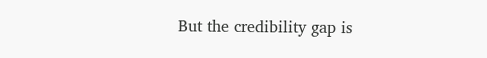But the credibility gap is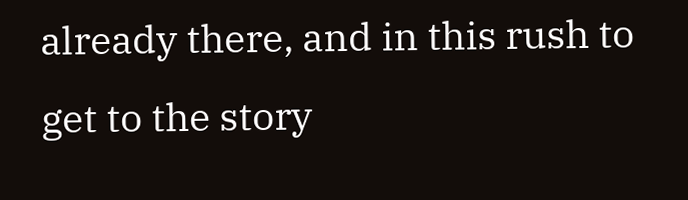already there, and in this rush to get to the story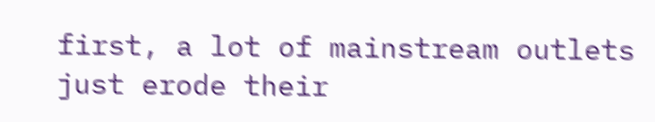first, a lot of mainstream outlets just erode their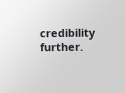credibility further.